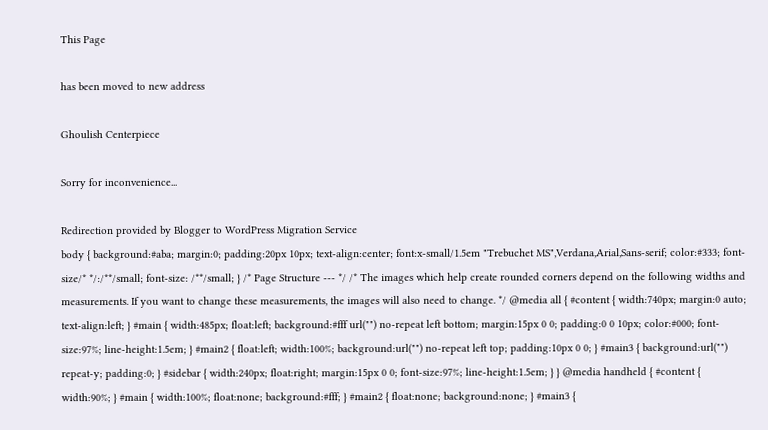This Page

has been moved to new address

Ghoulish Centerpiece

Sorry for inconvenience...

Redirection provided by Blogger to WordPress Migration Service
body { background:#aba; margin:0; padding:20px 10px; text-align:center; font:x-small/1.5em "Trebuchet MS",Verdana,Arial,Sans-serif; color:#333; font-size/* */:/**/small; font-size: /**/small; } /* Page Structure --- */ /* The images which help create rounded corners depend on the following widths and measurements. If you want to change these measurements, the images will also need to change. */ @media all { #content { width:740px; margin:0 auto; text-align:left; } #main { width:485px; float:left; background:#fff url("") no-repeat left bottom; margin:15px 0 0; padding:0 0 10px; color:#000; font-size:97%; line-height:1.5em; } #main2 { float:left; width:100%; background:url("") no-repeat left top; padding:10px 0 0; } #main3 { background:url("") repeat-y; padding:0; } #sidebar { width:240px; float:right; margin:15px 0 0; font-size:97%; line-height:1.5em; } } @media handheld { #content { width:90%; } #main { width:100%; float:none; background:#fff; } #main2 { float:none; background:none; } #main3 {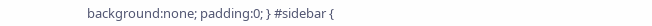background:none; padding:0; } #sidebar {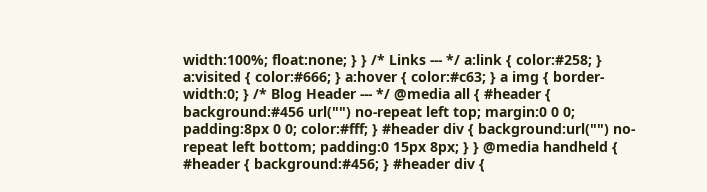width:100%; float:none; } } /* Links --- */ a:link { color:#258; } a:visited { color:#666; } a:hover { color:#c63; } a img { border-width:0; } /* Blog Header --- */ @media all { #header { background:#456 url("") no-repeat left top; margin:0 0 0; padding:8px 0 0; color:#fff; } #header div { background:url("") no-repeat left bottom; padding:0 15px 8px; } } @media handheld { #header { background:#456; } #header div {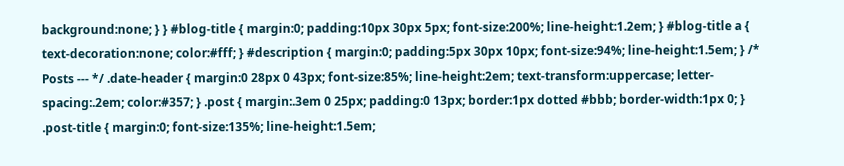background:none; } } #blog-title { margin:0; padding:10px 30px 5px; font-size:200%; line-height:1.2em; } #blog-title a { text-decoration:none; color:#fff; } #description { margin:0; padding:5px 30px 10px; font-size:94%; line-height:1.5em; } /* Posts --- */ .date-header { margin:0 28px 0 43px; font-size:85%; line-height:2em; text-transform:uppercase; letter-spacing:.2em; color:#357; } .post { margin:.3em 0 25px; padding:0 13px; border:1px dotted #bbb; border-width:1px 0; } .post-title { margin:0; font-size:135%; line-height:1.5em;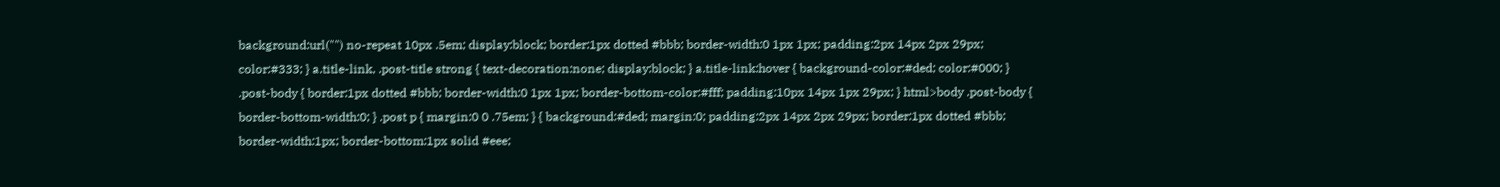background:url("") no-repeat 10px .5em; display:block; border:1px dotted #bbb; border-width:0 1px 1px; padding:2px 14px 2px 29px; color:#333; } a.title-link, .post-title strong { text-decoration:none; display:block; } a.title-link:hover { background-color:#ded; color:#000; } .post-body { border:1px dotted #bbb; border-width:0 1px 1px; border-bottom-color:#fff; padding:10px 14px 1px 29px; } html>body .post-body { border-bottom-width:0; } .post p { margin:0 0 .75em; } { background:#ded; margin:0; padding:2px 14px 2px 29px; border:1px dotted #bbb; border-width:1px; border-bottom:1px solid #eee;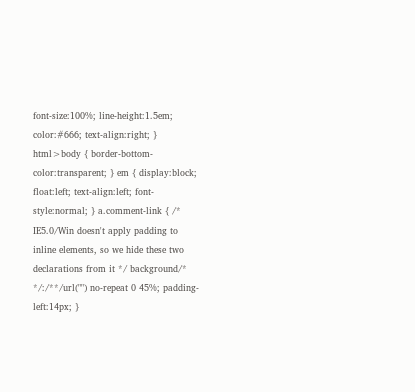font-size:100%; line-height:1.5em; color:#666; text-align:right; } html>body { border-bottom-color:transparent; } em { display:block; float:left; text-align:left; font-style:normal; } a.comment-link { /* IE5.0/Win doesn't apply padding to inline elements, so we hide these two declarations from it */ background/* */:/**/url("") no-repeat 0 45%; padding-left:14px; }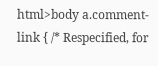html>body a.comment-link { /* Respecified, for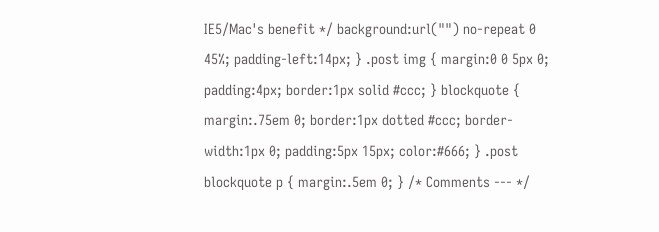IE5/Mac's benefit */ background:url("") no-repeat 0 45%; padding-left:14px; } .post img { margin:0 0 5px 0; padding:4px; border:1px solid #ccc; } blockquote { margin:.75em 0; border:1px dotted #ccc; border-width:1px 0; padding:5px 15px; color:#666; } .post blockquote p { margin:.5em 0; } /* Comments --- */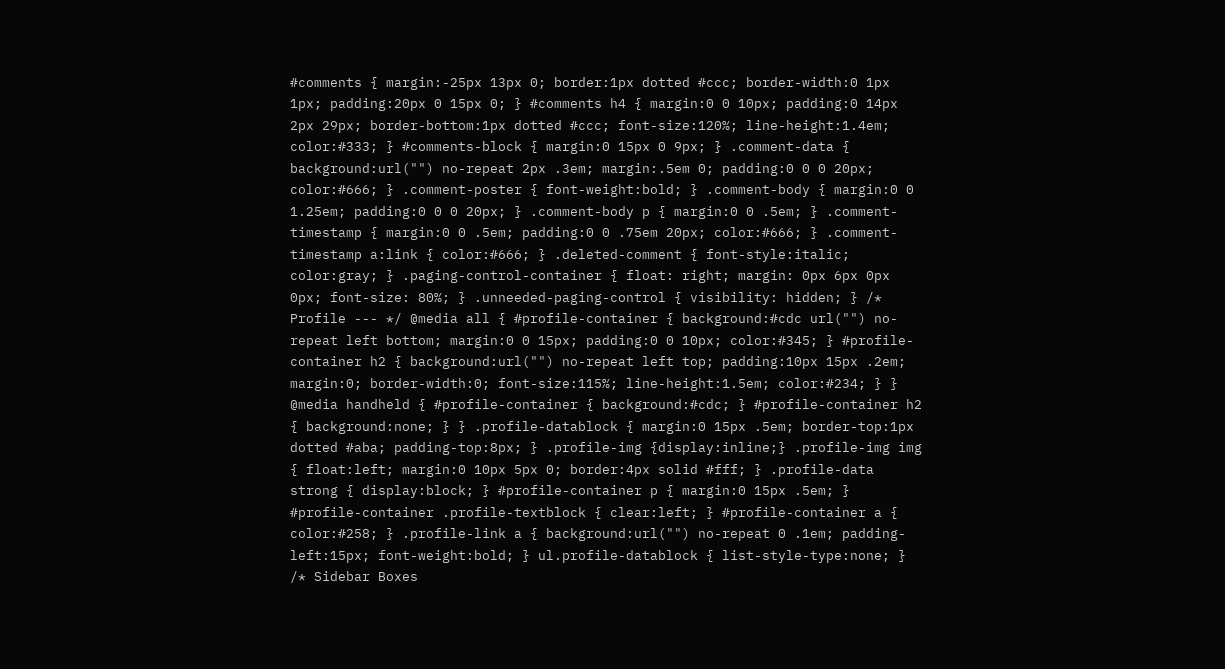#comments { margin:-25px 13px 0; border:1px dotted #ccc; border-width:0 1px 1px; padding:20px 0 15px 0; } #comments h4 { margin:0 0 10px; padding:0 14px 2px 29px; border-bottom:1px dotted #ccc; font-size:120%; line-height:1.4em; color:#333; } #comments-block { margin:0 15px 0 9px; } .comment-data { background:url("") no-repeat 2px .3em; margin:.5em 0; padding:0 0 0 20px; color:#666; } .comment-poster { font-weight:bold; } .comment-body { margin:0 0 1.25em; padding:0 0 0 20px; } .comment-body p { margin:0 0 .5em; } .comment-timestamp { margin:0 0 .5em; padding:0 0 .75em 20px; color:#666; } .comment-timestamp a:link { color:#666; } .deleted-comment { font-style:italic; color:gray; } .paging-control-container { float: right; margin: 0px 6px 0px 0px; font-size: 80%; } .unneeded-paging-control { visibility: hidden; } /* Profile --- */ @media all { #profile-container { background:#cdc url("") no-repeat left bottom; margin:0 0 15px; padding:0 0 10px; color:#345; } #profile-container h2 { background:url("") no-repeat left top; padding:10px 15px .2em; margin:0; border-width:0; font-size:115%; line-height:1.5em; color:#234; } } @media handheld { #profile-container { background:#cdc; } #profile-container h2 { background:none; } } .profile-datablock { margin:0 15px .5em; border-top:1px dotted #aba; padding-top:8px; } .profile-img {display:inline;} .profile-img img { float:left; margin:0 10px 5px 0; border:4px solid #fff; } .profile-data strong { display:block; } #profile-container p { margin:0 15px .5em; } #profile-container .profile-textblock { clear:left; } #profile-container a { color:#258; } .profile-link a { background:url("") no-repeat 0 .1em; padding-left:15px; font-weight:bold; } ul.profile-datablock { list-style-type:none; } /* Sidebar Boxes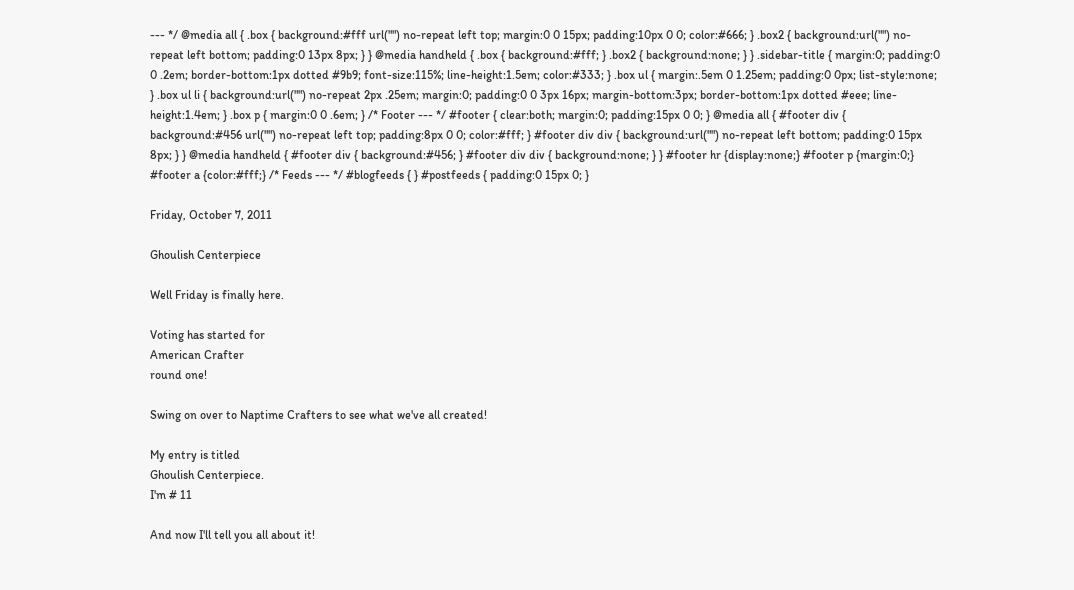--- */ @media all { .box { background:#fff url("") no-repeat left top; margin:0 0 15px; padding:10px 0 0; color:#666; } .box2 { background:url("") no-repeat left bottom; padding:0 13px 8px; } } @media handheld { .box { background:#fff; } .box2 { background:none; } } .sidebar-title { margin:0; padding:0 0 .2em; border-bottom:1px dotted #9b9; font-size:115%; line-height:1.5em; color:#333; } .box ul { margin:.5em 0 1.25em; padding:0 0px; list-style:none; } .box ul li { background:url("") no-repeat 2px .25em; margin:0; padding:0 0 3px 16px; margin-bottom:3px; border-bottom:1px dotted #eee; line-height:1.4em; } .box p { margin:0 0 .6em; } /* Footer --- */ #footer { clear:both; margin:0; padding:15px 0 0; } @media all { #footer div { background:#456 url("") no-repeat left top; padding:8px 0 0; color:#fff; } #footer div div { background:url("") no-repeat left bottom; padding:0 15px 8px; } } @media handheld { #footer div { background:#456; } #footer div div { background:none; } } #footer hr {display:none;} #footer p {margin:0;} #footer a {color:#fff;} /* Feeds --- */ #blogfeeds { } #postfeeds { padding:0 15px 0; }

Friday, October 7, 2011

Ghoulish Centerpiece

Well Friday is finally here.

Voting has started for
American Crafter
round one!

Swing on over to Naptime Crafters to see what we've all created!

My entry is titled
Ghoulish Centerpiece.
I'm # 11

And now I'll tell you all about it!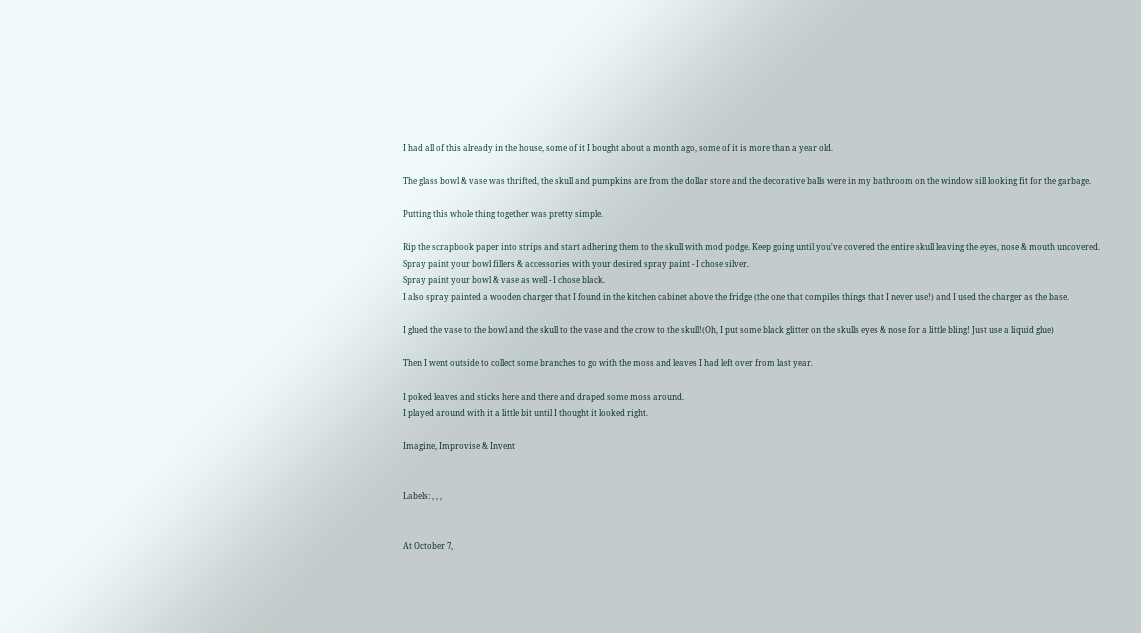I had all of this already in the house, some of it I bought about a month ago, some of it is more than a year old.

The glass bowl & vase was thrifted, the skull and pumpkins are from the dollar store and the decorative balls were in my bathroom on the window sill looking fit for the garbage.

Putting this whole thing together was pretty simple.

Rip the scrapbook paper into strips and start adhering them to the skull with mod podge. Keep going until you've covered the entire skull leaving the eyes, nose & mouth uncovered.
Spray paint your bowl fillers & accessories with your desired spray paint - I chose silver.
Spray paint your bowl & vase as well - I chose black.
I also spray painted a wooden charger that I found in the kitchen cabinet above the fridge (the one that compiles things that I never use!) and I used the charger as the base.

I glued the vase to the bowl and the skull to the vase and the crow to the skull!(Oh, I put some black glitter on the skulls eyes & nose for a little bling! Just use a liquid glue)

Then I went outside to collect some branches to go with the moss and leaves I had left over from last year.

I poked leaves and sticks here and there and draped some moss around.
I played around with it a little bit until I thought it looked right.

Imagine, Improvise & Invent


Labels: , , ,


At October 7,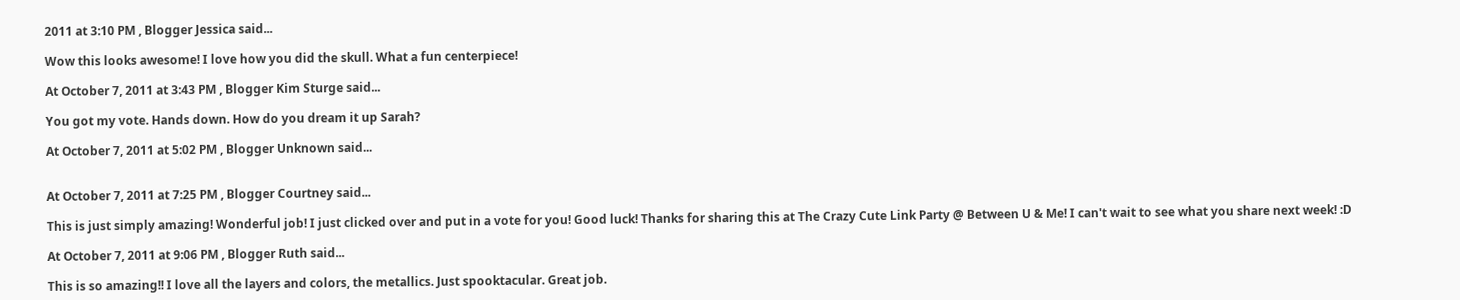2011 at 3:10 PM , Blogger Jessica said...

Wow this looks awesome! I love how you did the skull. What a fun centerpiece!

At October 7, 2011 at 3:43 PM , Blogger Kim Sturge said...

You got my vote. Hands down. How do you dream it up Sarah?

At October 7, 2011 at 5:02 PM , Blogger Unknown said...


At October 7, 2011 at 7:25 PM , Blogger Courtney said...

This is just simply amazing! Wonderful job! I just clicked over and put in a vote for you! Good luck! Thanks for sharing this at The Crazy Cute Link Party @ Between U & Me! I can't wait to see what you share next week! :D

At October 7, 2011 at 9:06 PM , Blogger Ruth said...

This is so amazing!! I love all the layers and colors, the metallics. Just spooktacular. Great job.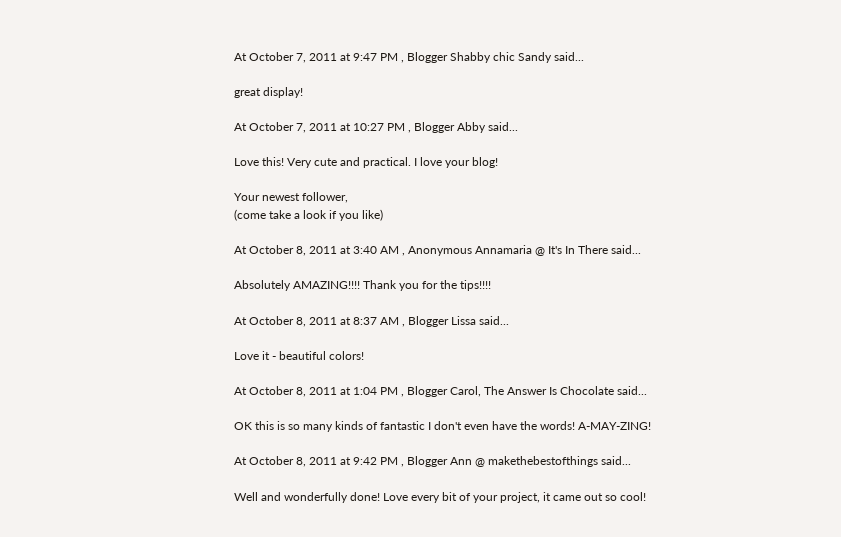At October 7, 2011 at 9:47 PM , Blogger Shabby chic Sandy said...

great display!

At October 7, 2011 at 10:27 PM , Blogger Abby said...

Love this! Very cute and practical. I love your blog!

Your newest follower,
(come take a look if you like)

At October 8, 2011 at 3:40 AM , Anonymous Annamaria @ It's In There said...

Absolutely AMAZING!!!! Thank you for the tips!!!!

At October 8, 2011 at 8:37 AM , Blogger Lissa said...

Love it - beautiful colors!

At October 8, 2011 at 1:04 PM , Blogger Carol, The Answer Is Chocolate said...

OK this is so many kinds of fantastic I don't even have the words! A-MAY-ZING!

At October 8, 2011 at 9:42 PM , Blogger Ann @ makethebestofthings said...

Well and wonderfully done! Love every bit of your project, it came out so cool!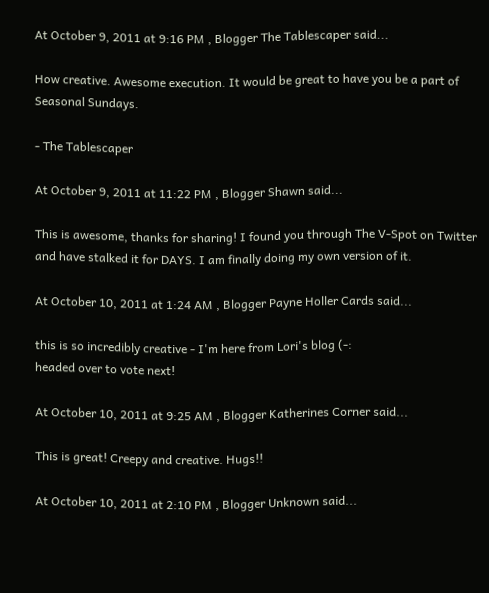At October 9, 2011 at 9:16 PM , Blogger The Tablescaper said...

How creative. Awesome execution. It would be great to have you be a part of Seasonal Sundays.

- The Tablescaper

At October 9, 2011 at 11:22 PM , Blogger Shawn said...

This is awesome, thanks for sharing! I found you through The V-Spot on Twitter and have stalked it for DAYS. I am finally doing my own version of it.

At October 10, 2011 at 1:24 AM , Blogger Payne Holler Cards said...

this is so incredibly creative - I'm here from Lori's blog (-:
headed over to vote next!

At October 10, 2011 at 9:25 AM , Blogger Katherines Corner said...

This is great! Creepy and creative. Hugs!!

At October 10, 2011 at 2:10 PM , Blogger Unknown said...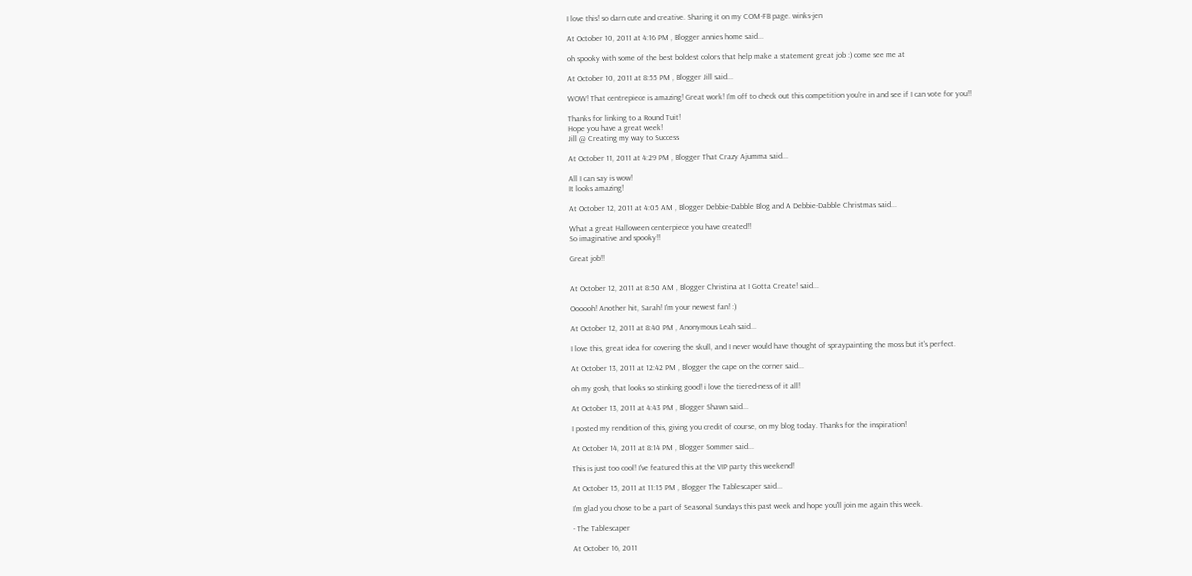I love this! so darn cute and creative. Sharing it on my COM-FB page. winks-jen

At October 10, 2011 at 4:16 PM , Blogger annies home said...

oh spooky with some of the best boldest colors that help make a statement great job :) come see me at

At October 10, 2011 at 8:55 PM , Blogger Jill said...

WOW! That centrepiece is amazing! Great work! I'm off to check out this competition you're in and see if I can vote for you!!

Thanks for linking to a Round Tuit!
Hope you have a great week!
Jill @ Creating my way to Success

At October 11, 2011 at 4:29 PM , Blogger That Crazy Ajumma said...

All I can say is wow!
It looks amazing!

At October 12, 2011 at 4:05 AM , Blogger Debbie-Dabble Blog and A Debbie-Dabble Christmas said...

What a great Halloween centerpiece you have created!!
So imaginative and spooky!!

Great job!!


At October 12, 2011 at 8:50 AM , Blogger Christina at I Gotta Create! said...

Oooooh! Another hit, Sarah! I'm your newest fan! :)

At October 12, 2011 at 8:40 PM , Anonymous Leah said...

I love this, great idea for covering the skull, and I never would have thought of spraypainting the moss but it's perfect.

At October 13, 2011 at 12:42 PM , Blogger the cape on the corner said...

oh my gosh, that looks so stinking good! i love the tiered-ness of it all!

At October 13, 2011 at 4:43 PM , Blogger Shawn said...

I posted my rendition of this, giving you credit of course, on my blog today. Thanks for the inspiration!

At October 14, 2011 at 8:14 PM , Blogger Sommer said...

This is just too cool! I've featured this at the VIP party this weekend!

At October 15, 2011 at 11:15 PM , Blogger The Tablescaper said...

I'm glad you chose to be a part of Seasonal Sundays this past week and hope you'll join me again this week.

- The Tablescaper

At October 16, 2011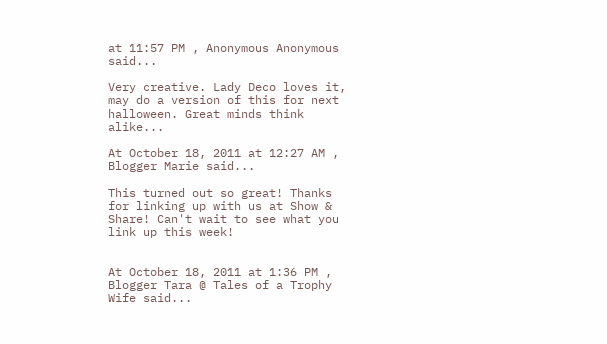at 11:57 PM , Anonymous Anonymous said...

Very creative. Lady Deco loves it, may do a version of this for next halloween. Great minds think alike...

At October 18, 2011 at 12:27 AM , Blogger Marie said...

This turned out so great! Thanks for linking up with us at Show & Share! Can't wait to see what you link up this week!


At October 18, 2011 at 1:36 PM , Blogger Tara @ Tales of a Trophy Wife said...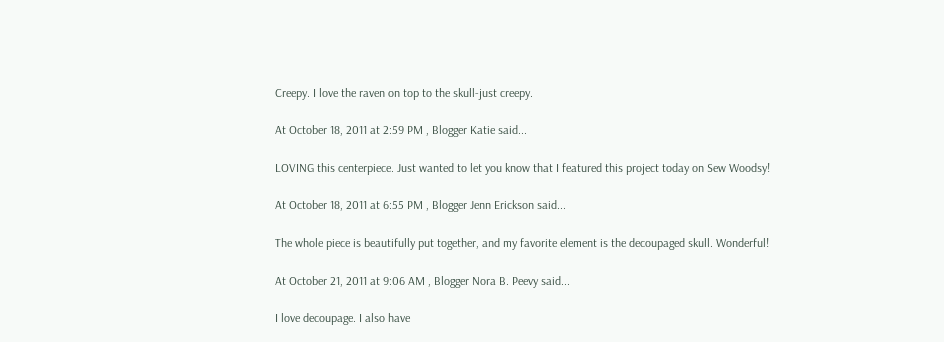Creepy. I love the raven on top to the skull-just creepy.

At October 18, 2011 at 2:59 PM , Blogger Katie said...

LOVING this centerpiece. Just wanted to let you know that I featured this project today on Sew Woodsy!

At October 18, 2011 at 6:55 PM , Blogger Jenn Erickson said...

The whole piece is beautifully put together, and my favorite element is the decoupaged skull. Wonderful!

At October 21, 2011 at 9:06 AM , Blogger Nora B. Peevy said...

I love decoupage. I also have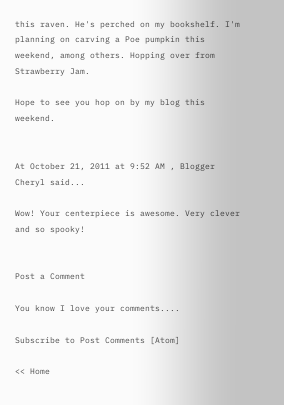this raven. He's perched on my bookshelf. I'm planning on carving a Poe pumpkin this weekend, among others. Hopping over from Strawberry Jam.

Hope to see you hop on by my blog this weekend.


At October 21, 2011 at 9:52 AM , Blogger Cheryl said...

Wow! Your centerpiece is awesome. Very clever and so spooky!


Post a Comment

You know I love your comments....

Subscribe to Post Comments [Atom]

<< Home